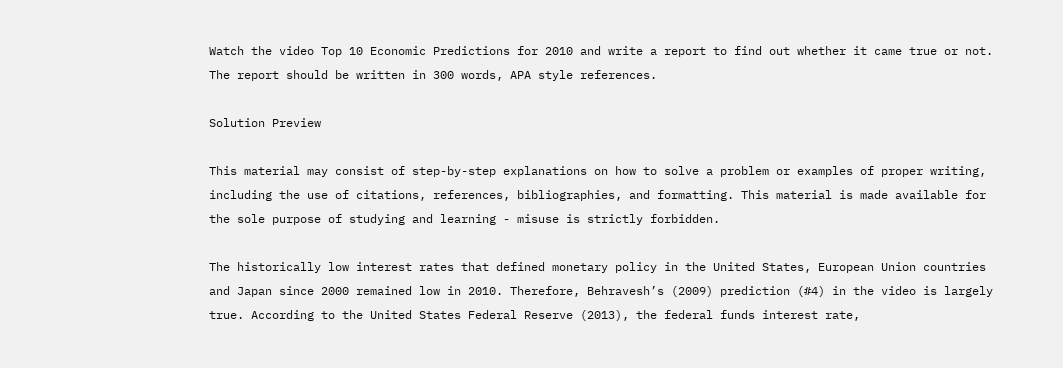Watch the video Top 10 Economic Predictions for 2010 and write a report to find out whether it came true or not. The report should be written in 300 words, APA style references.

Solution Preview

This material may consist of step-by-step explanations on how to solve a problem or examples of proper writing, including the use of citations, references, bibliographies, and formatting. This material is made available for the sole purpose of studying and learning - misuse is strictly forbidden.

The historically low interest rates that defined monetary policy in the United States, European Union countries and Japan since 2000 remained low in 2010. Therefore, Behravesh’s (2009) prediction (#4) in the video is largely true. According to the United States Federal Reserve (2013), the federal funds interest rate,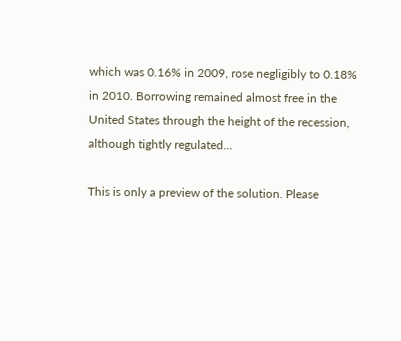which was 0.16% in 2009, rose negligibly to 0.18% in 2010. Borrowing remained almost free in the United States through the height of the recession, although tightly regulated...

This is only a preview of the solution. Please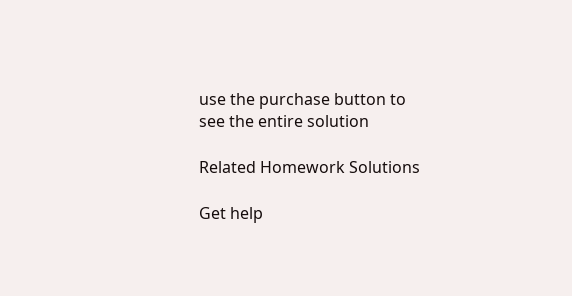use the purchase button to see the entire solution

Related Homework Solutions

Get help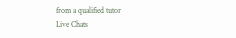from a qualified tutor
Live Chats